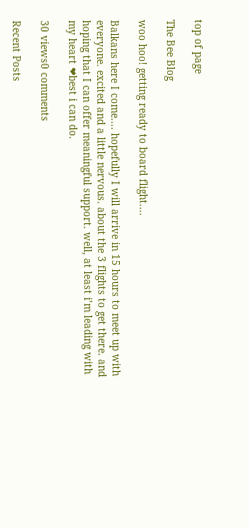top of page

The Bee Blog

woo hoo! getting ready to board flight....

Balkans here I come.... hopefully I will arrive in 15 hours to meet up with everyone. excited and a little nervous. about the 3 flights to get there. and hoping that I can offer meaningful support. well, at least i’m leading with my heart ❤best i can do.

30 views0 comments

Recent Posts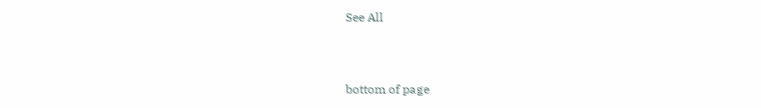See All


bottom of page